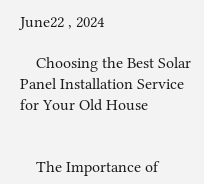June22 , 2024

    Choosing the Best Solar Panel Installation Service for Your Old House


    The Importance of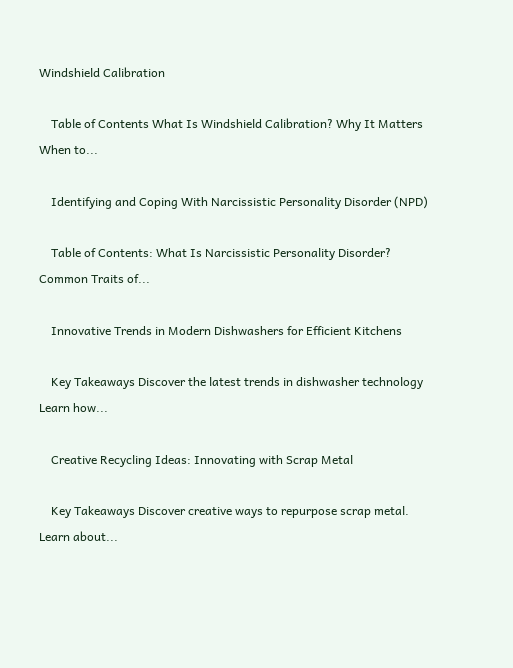Windshield Calibration

    Table of Contents What Is Windshield Calibration? Why It Matters When to...

    Identifying and Coping With Narcissistic Personality Disorder (NPD)

    Table of Contents: What Is Narcissistic Personality Disorder? Common Traits of...

    Innovative Trends in Modern Dishwashers for Efficient Kitchens

    Key Takeaways Discover the latest trends in dishwasher technology Learn how...

    Creative Recycling Ideas: Innovating with Scrap Metal

    Key Takeaways Discover creative ways to repurpose scrap metal. Learn about...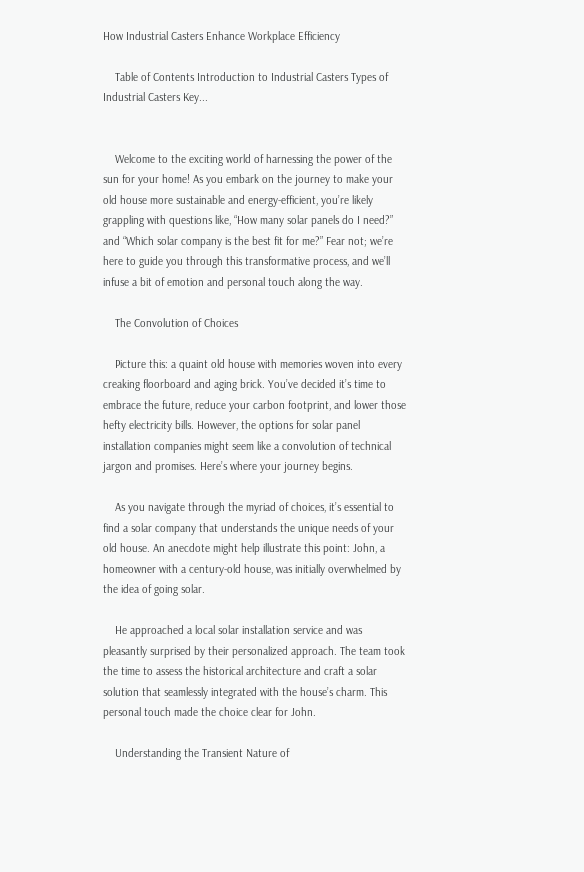How Industrial Casters Enhance Workplace Efficiency

    Table of Contents Introduction to Industrial Casters Types of Industrial Casters Key...


    Welcome to the exciting world of harnessing the power of the sun for your home! As you embark on the journey to make your old house more sustainable and energy-efficient, you’re likely grappling with questions like, “How many solar panels do I need?” and “Which solar company is the best fit for me?” Fear not; we’re here to guide you through this transformative process, and we’ll infuse a bit of emotion and personal touch along the way.

    The Convolution of Choices

    Picture this: a quaint old house with memories woven into every creaking floorboard and aging brick. You’ve decided it’s time to embrace the future, reduce your carbon footprint, and lower those hefty electricity bills. However, the options for solar panel installation companies might seem like a convolution of technical jargon and promises. Here’s where your journey begins.

    As you navigate through the myriad of choices, it’s essential to find a solar company that understands the unique needs of your old house. An anecdote might help illustrate this point: John, a homeowner with a century-old house, was initially overwhelmed by the idea of going solar.

    He approached a local solar installation service and was pleasantly surprised by their personalized approach. The team took the time to assess the historical architecture and craft a solar solution that seamlessly integrated with the house’s charm. This personal touch made the choice clear for John.

    Understanding the Transient Nature of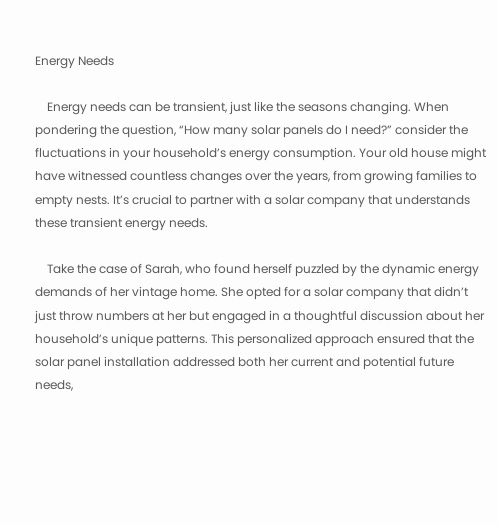Energy Needs

    Energy needs can be transient, just like the seasons changing. When pondering the question, “How many solar panels do I need?” consider the fluctuations in your household’s energy consumption. Your old house might have witnessed countless changes over the years, from growing families to empty nests. It’s crucial to partner with a solar company that understands these transient energy needs.

    Take the case of Sarah, who found herself puzzled by the dynamic energy demands of her vintage home. She opted for a solar company that didn’t just throw numbers at her but engaged in a thoughtful discussion about her household’s unique patterns. This personalized approach ensured that the solar panel installation addressed both her current and potential future needs,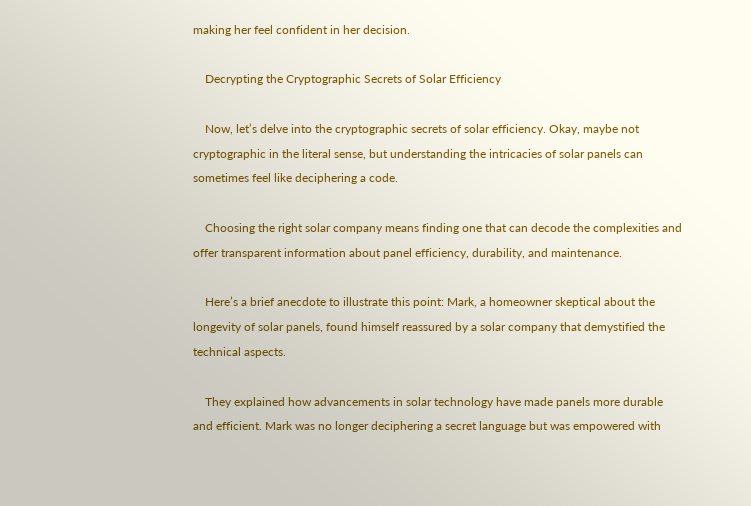making her feel confident in her decision.

    Decrypting the Cryptographic Secrets of Solar Efficiency

    Now, let’s delve into the cryptographic secrets of solar efficiency. Okay, maybe not cryptographic in the literal sense, but understanding the intricacies of solar panels can sometimes feel like deciphering a code.

    Choosing the right solar company means finding one that can decode the complexities and offer transparent information about panel efficiency, durability, and maintenance.

    Here’s a brief anecdote to illustrate this point: Mark, a homeowner skeptical about the longevity of solar panels, found himself reassured by a solar company that demystified the technical aspects.

    They explained how advancements in solar technology have made panels more durable and efficient. Mark was no longer deciphering a secret language but was empowered with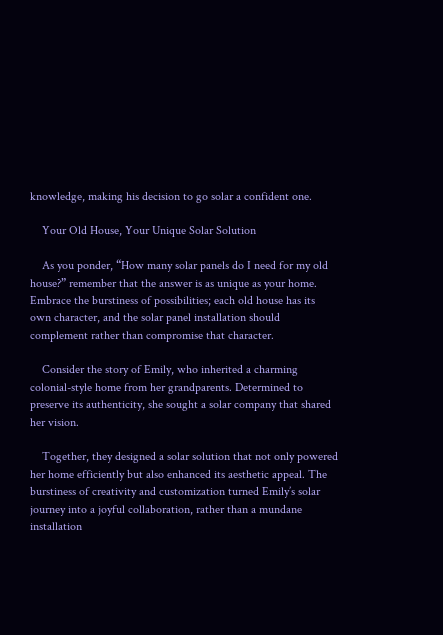knowledge, making his decision to go solar a confident one.

    Your Old House, Your Unique Solar Solution

    As you ponder, “How many solar panels do I need for my old house?” remember that the answer is as unique as your home. Embrace the burstiness of possibilities; each old house has its own character, and the solar panel installation should complement rather than compromise that character.

    Consider the story of Emily, who inherited a charming colonial-style home from her grandparents. Determined to preserve its authenticity, she sought a solar company that shared her vision.

    Together, they designed a solar solution that not only powered her home efficiently but also enhanced its aesthetic appeal. The burstiness of creativity and customization turned Emily’s solar journey into a joyful collaboration, rather than a mundane installation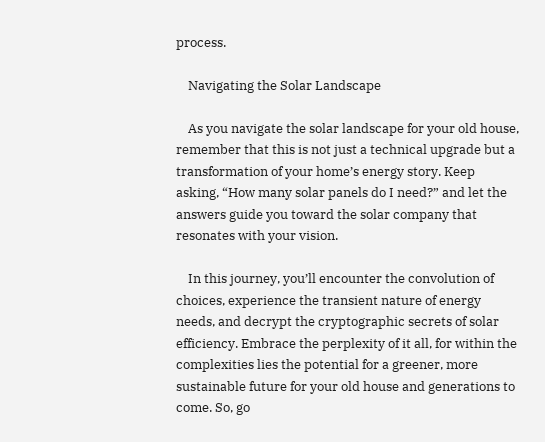process.

    Navigating the Solar Landscape

    As you navigate the solar landscape for your old house, remember that this is not just a technical upgrade but a transformation of your home’s energy story. Keep asking, “How many solar panels do I need?” and let the answers guide you toward the solar company that resonates with your vision.

    In this journey, you’ll encounter the convolution of choices, experience the transient nature of energy needs, and decrypt the cryptographic secrets of solar efficiency. Embrace the perplexity of it all, for within the complexities lies the potential for a greener, more sustainable future for your old house and generations to come. So, go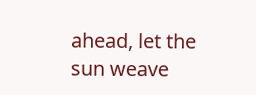ahead, let the sun weave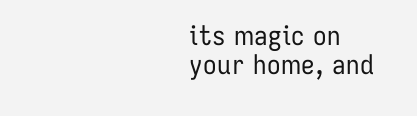its magic on your home, and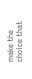make the choice that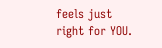feels just right for YOU.